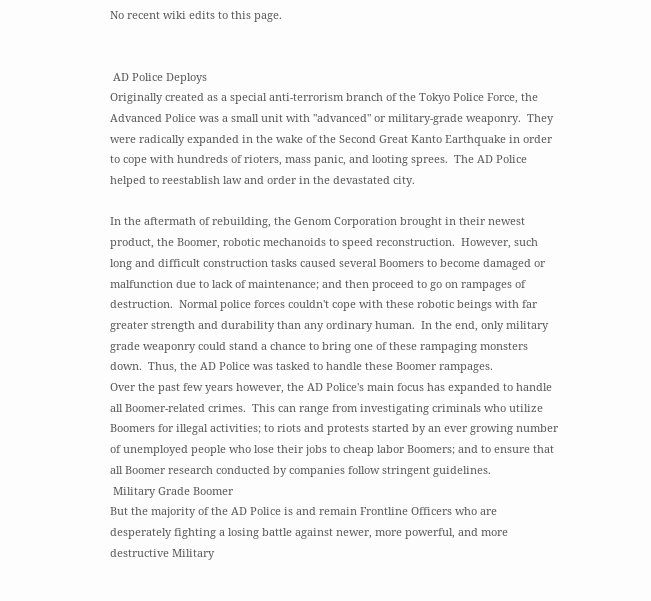No recent wiki edits to this page.


 AD Police Deploys
Originally created as a special anti-terrorism branch of the Tokyo Police Force, the Advanced Police was a small unit with "advanced" or military-grade weaponry.  They were radically expanded in the wake of the Second Great Kanto Earthquake in order to cope with hundreds of rioters, mass panic, and looting sprees.  The AD Police helped to reestablish law and order in the devastated city.

In the aftermath of rebuilding, the Genom Corporation brought in their newest product, the Boomer, robotic mechanoids to speed reconstruction.  However, such long and difficult construction tasks caused several Boomers to become damaged or malfunction due to lack of maintenance; and then proceed to go on rampages of destruction.  Normal police forces couldn't cope with these robotic beings with far greater strength and durability than any ordinary human.  In the end, only military grade weaponry could stand a chance to bring one of these rampaging monsters down.  Thus, the AD Police was tasked to handle these Boomer rampages.
Over the past few years however, the AD Police's main focus has expanded to handle all Boomer-related crimes.  This can range from investigating criminals who utilize Boomers for illegal activities; to riots and protests started by an ever growing number of unemployed people who lose their jobs to cheap labor Boomers; and to ensure that all Boomer research conducted by companies follow stringent guidelines.
 Military Grade Boomer
But the majority of the AD Police is and remain Frontline Officers who are desperately fighting a losing battle against newer, more powerful, and more destructive Military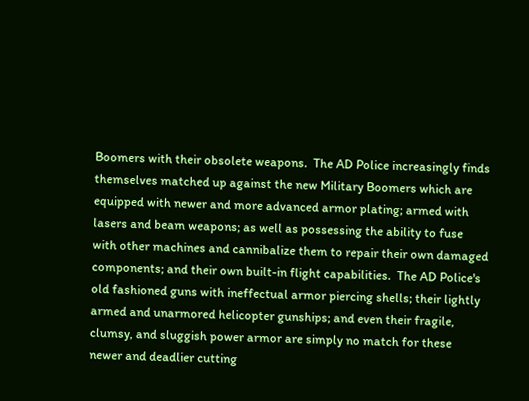Boomers with their obsolete weapons.  The AD Police increasingly finds themselves matched up against the new Military Boomers which are equipped with newer and more advanced armor plating; armed with lasers and beam weapons; as well as possessing the ability to fuse with other machines and cannibalize them to repair their own damaged components; and their own built-in flight capabilities.  The AD Police's old fashioned guns with ineffectual armor piercing shells; their lightly armed and unarmored helicopter gunships; and even their fragile, clumsy, and sluggish power armor are simply no match for these newer and deadlier cutting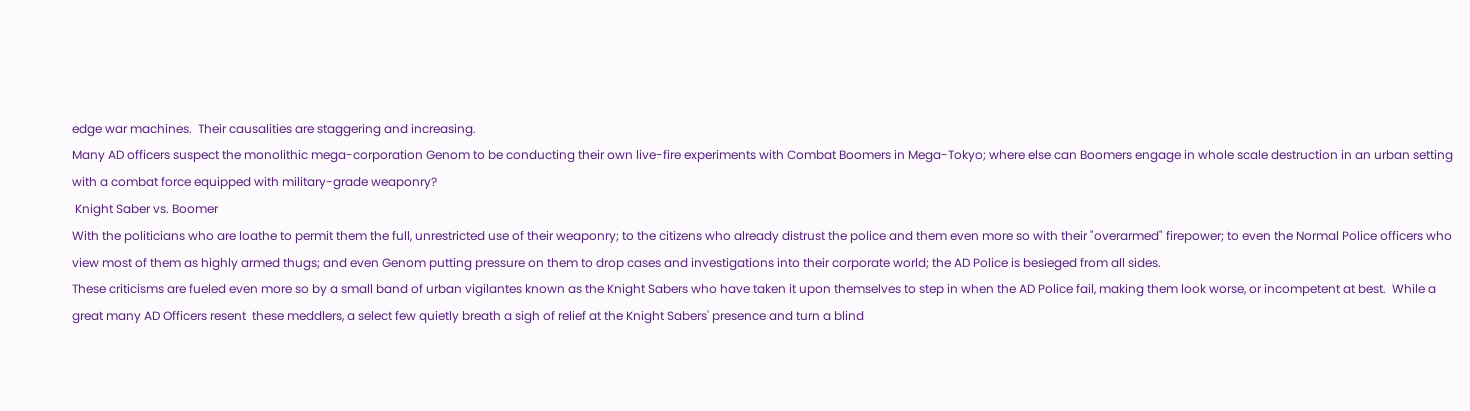edge war machines.  Their causalities are staggering and increasing.
Many AD officers suspect the monolithic mega-corporation Genom to be conducting their own live-fire experiments with Combat Boomers in Mega-Tokyo; where else can Boomers engage in whole scale destruction in an urban setting with a combat force equipped with military-grade weaponry?
 Knight Saber vs. Boomer
With the politicians who are loathe to permit them the full, unrestricted use of their weaponry; to the citizens who already distrust the police and them even more so with their "overarmed" firepower; to even the Normal Police officers who view most of them as highly armed thugs; and even Genom putting pressure on them to drop cases and investigations into their corporate world; the AD Police is besieged from all sides.
These criticisms are fueled even more so by a small band of urban vigilantes known as the Knight Sabers who have taken it upon themselves to step in when the AD Police fail, making them look worse, or incompetent at best.  While a great many AD Officers resent  these meddlers, a select few quietly breath a sigh of relief at the Knight Sabers' presence and turn a blind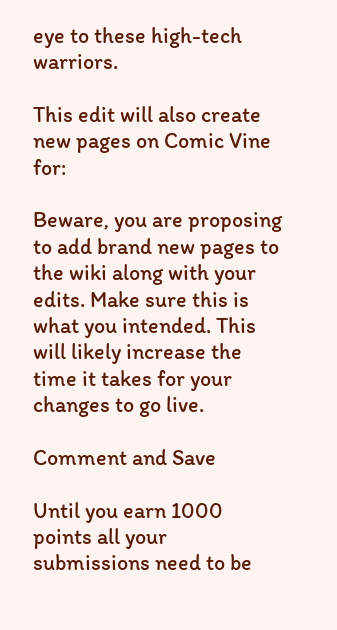eye to these high-tech warriors.

This edit will also create new pages on Comic Vine for:

Beware, you are proposing to add brand new pages to the wiki along with your edits. Make sure this is what you intended. This will likely increase the time it takes for your changes to go live.

Comment and Save

Until you earn 1000 points all your submissions need to be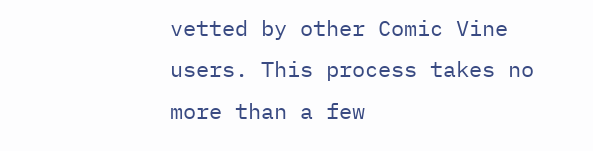vetted by other Comic Vine users. This process takes no more than a few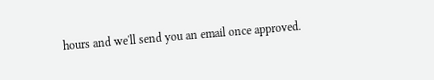hours and we'll send you an email once approved.